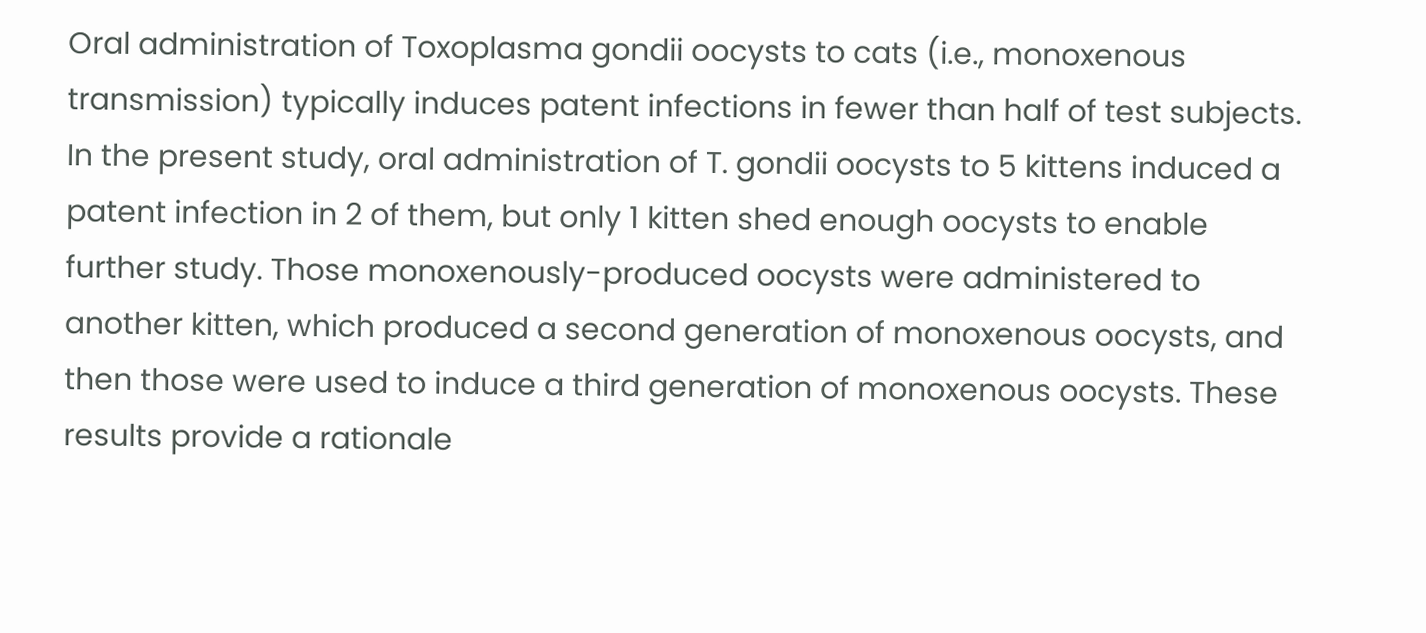Oral administration of Toxoplasma gondii oocysts to cats (i.e., monoxenous transmission) typically induces patent infections in fewer than half of test subjects. In the present study, oral administration of T. gondii oocysts to 5 kittens induced a patent infection in 2 of them, but only 1 kitten shed enough oocysts to enable further study. Those monoxenously-produced oocysts were administered to another kitten, which produced a second generation of monoxenous oocysts, and then those were used to induce a third generation of monoxenous oocysts. These results provide a rationale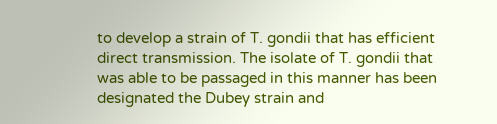to develop a strain of T. gondii that has efficient direct transmission. The isolate of T. gondii that was able to be passaged in this manner has been designated the Dubey strain and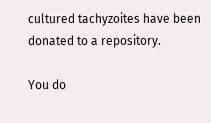cultured tachyzoites have been donated to a repository.

You do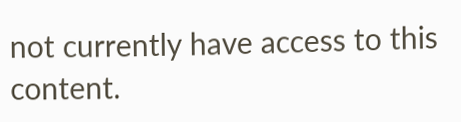not currently have access to this content.